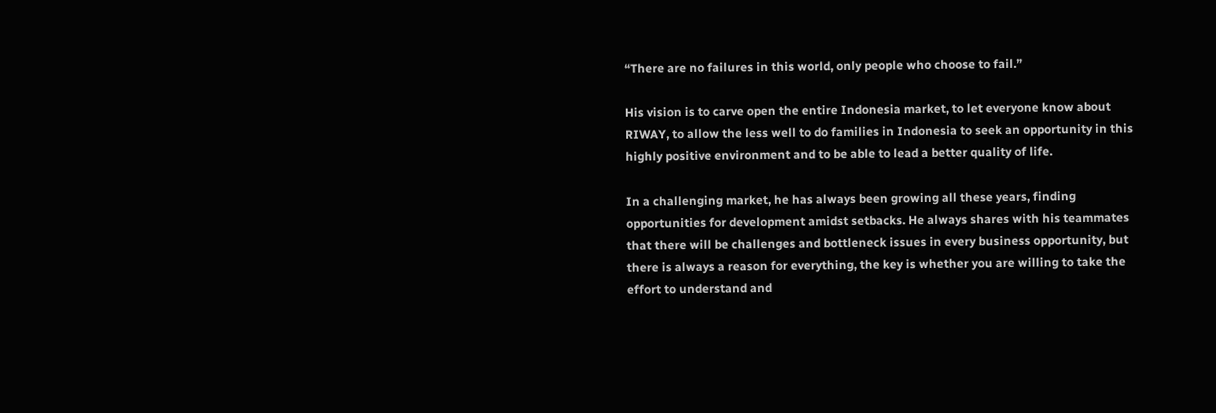“There are no failures in this world, only people who choose to fail.”

His vision is to carve open the entire Indonesia market, to let everyone know about RIWAY, to allow the less well to do families in Indonesia to seek an opportunity in this highly positive environment and to be able to lead a better quality of life.

In a challenging market, he has always been growing all these years, finding opportunities for development amidst setbacks. He always shares with his teammates that there will be challenges and bottleneck issues in every business opportunity, but there is always a reason for everything, the key is whether you are willing to take the effort to understand and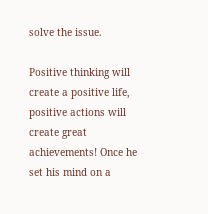solve the issue.

Positive thinking will create a positive life, positive actions will create great achievements! Once he set his mind on a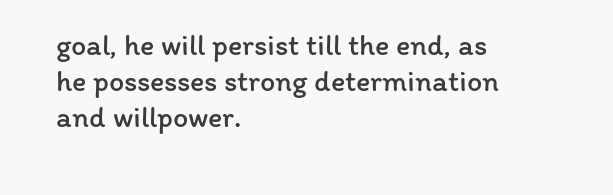goal, he will persist till the end, as he possesses strong determination and willpower.